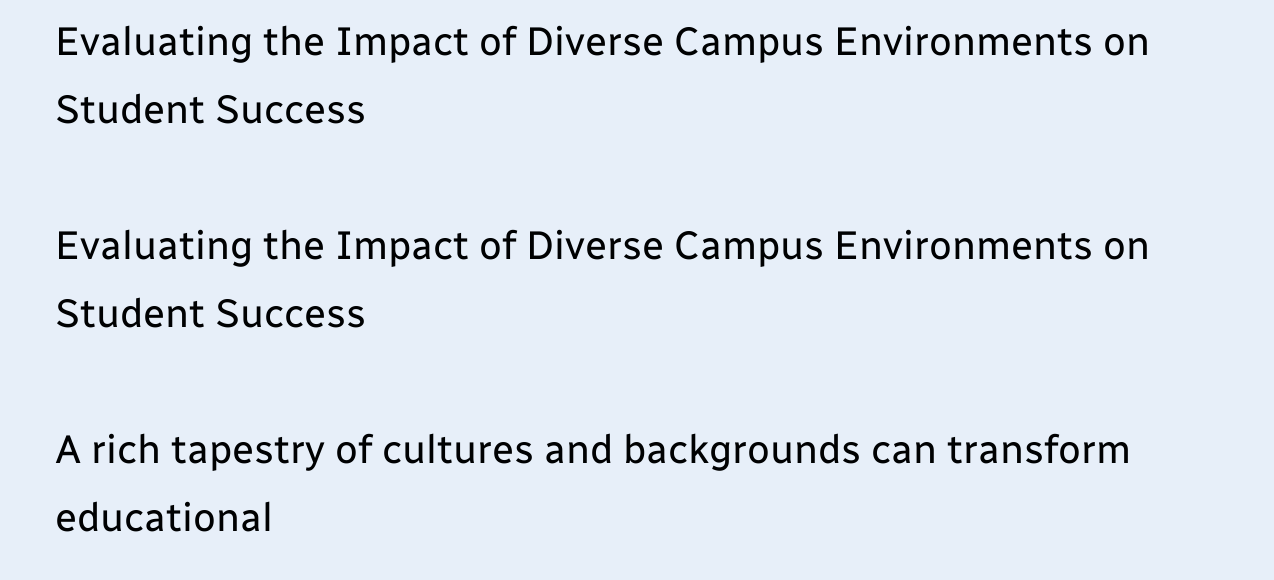Evaluating the Impact of Diverse Campus Environments on Student Success

Evaluating the Impact of Diverse Campus Environments on Student Success

A rich tapestry of cultures and backgrounds can transform educational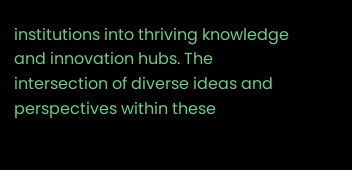institutions into thriving knowledge and innovation hubs. The intersection of diverse ideas and perspectives within these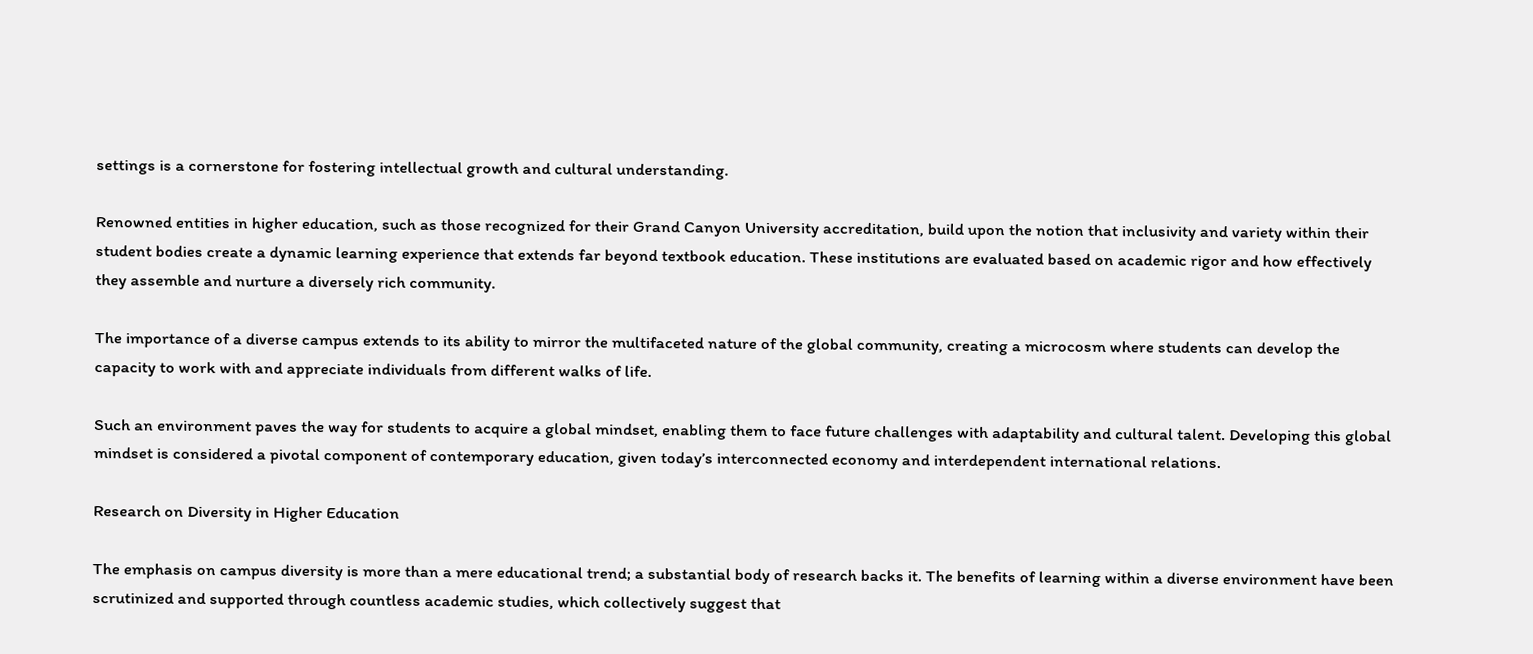settings is a cornerstone for fostering intellectual growth and cultural understanding.

Renowned entities in higher education, such as those recognized for their Grand Canyon University accreditation, build upon the notion that inclusivity and variety within their student bodies create a dynamic learning experience that extends far beyond textbook education. These institutions are evaluated based on academic rigor and how effectively they assemble and nurture a diversely rich community.

The importance of a diverse campus extends to its ability to mirror the multifaceted nature of the global community, creating a microcosm where students can develop the capacity to work with and appreciate individuals from different walks of life.

Such an environment paves the way for students to acquire a global mindset, enabling them to face future challenges with adaptability and cultural talent. Developing this global mindset is considered a pivotal component of contemporary education, given today’s interconnected economy and interdependent international relations.

Research on Diversity in Higher Education

The emphasis on campus diversity is more than a mere educational trend; a substantial body of research backs it. The benefits of learning within a diverse environment have been scrutinized and supported through countless academic studies, which collectively suggest that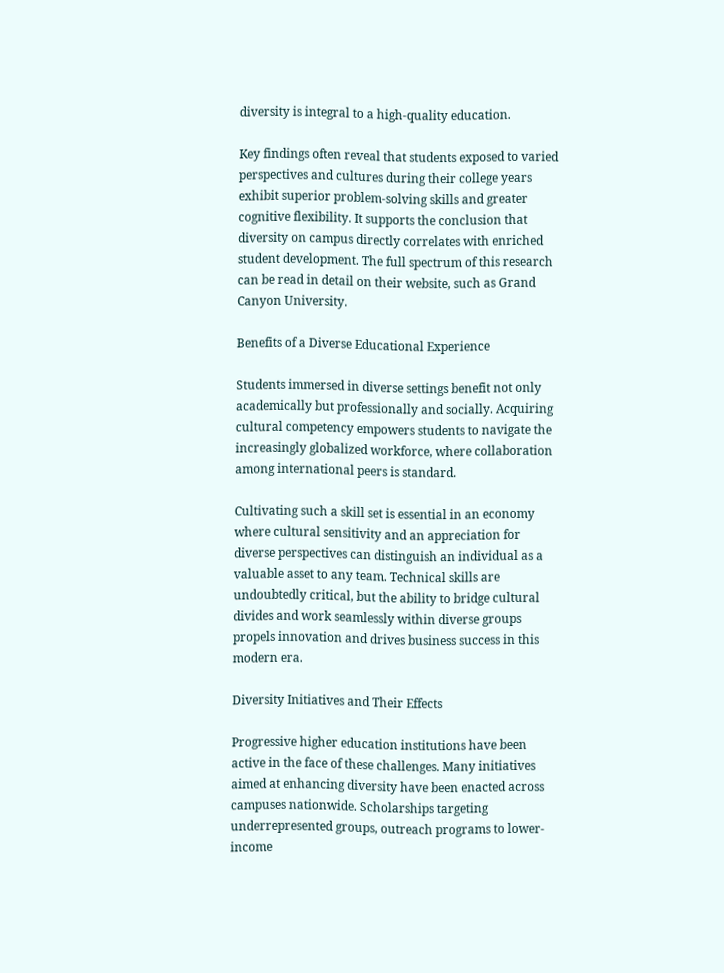diversity is integral to a high-quality education.

Key findings often reveal that students exposed to varied perspectives and cultures during their college years exhibit superior problem-solving skills and greater cognitive flexibility. It supports the conclusion that diversity on campus directly correlates with enriched student development. The full spectrum of this research can be read in detail on their website, such as Grand Canyon University.

Benefits of a Diverse Educational Experience

Students immersed in diverse settings benefit not only academically but professionally and socially. Acquiring cultural competency empowers students to navigate the increasingly globalized workforce, where collaboration among international peers is standard.

Cultivating such a skill set is essential in an economy where cultural sensitivity and an appreciation for diverse perspectives can distinguish an individual as a valuable asset to any team. Technical skills are undoubtedly critical, but the ability to bridge cultural divides and work seamlessly within diverse groups propels innovation and drives business success in this modern era.

Diversity Initiatives and Their Effects

Progressive higher education institutions have been active in the face of these challenges. Many initiatives aimed at enhancing diversity have been enacted across campuses nationwide. Scholarships targeting underrepresented groups, outreach programs to lower-income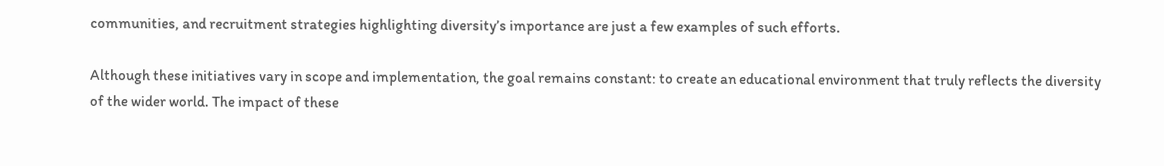communities, and recruitment strategies highlighting diversity’s importance are just a few examples of such efforts.

Although these initiatives vary in scope and implementation, the goal remains constant: to create an educational environment that truly reflects the diversity of the wider world. The impact of these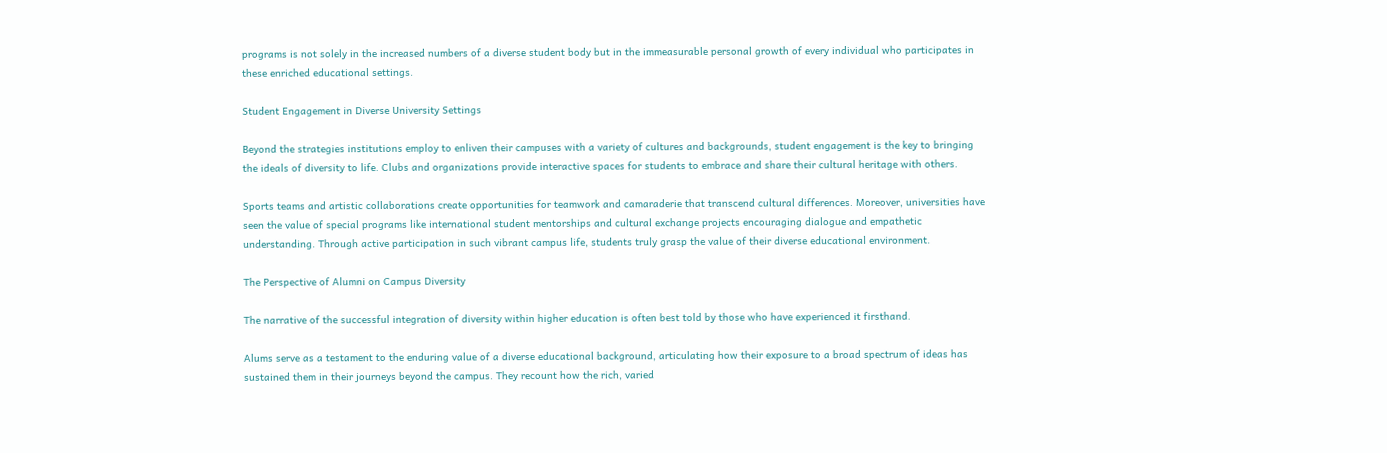programs is not solely in the increased numbers of a diverse student body but in the immeasurable personal growth of every individual who participates in these enriched educational settings.

Student Engagement in Diverse University Settings

Beyond the strategies institutions employ to enliven their campuses with a variety of cultures and backgrounds, student engagement is the key to bringing the ideals of diversity to life. Clubs and organizations provide interactive spaces for students to embrace and share their cultural heritage with others.

Sports teams and artistic collaborations create opportunities for teamwork and camaraderie that transcend cultural differences. Moreover, universities have seen the value of special programs like international student mentorships and cultural exchange projects encouraging dialogue and empathetic understanding. Through active participation in such vibrant campus life, students truly grasp the value of their diverse educational environment.

The Perspective of Alumni on Campus Diversity

The narrative of the successful integration of diversity within higher education is often best told by those who have experienced it firsthand.

Alums serve as a testament to the enduring value of a diverse educational background, articulating how their exposure to a broad spectrum of ideas has sustained them in their journeys beyond the campus. They recount how the rich, varied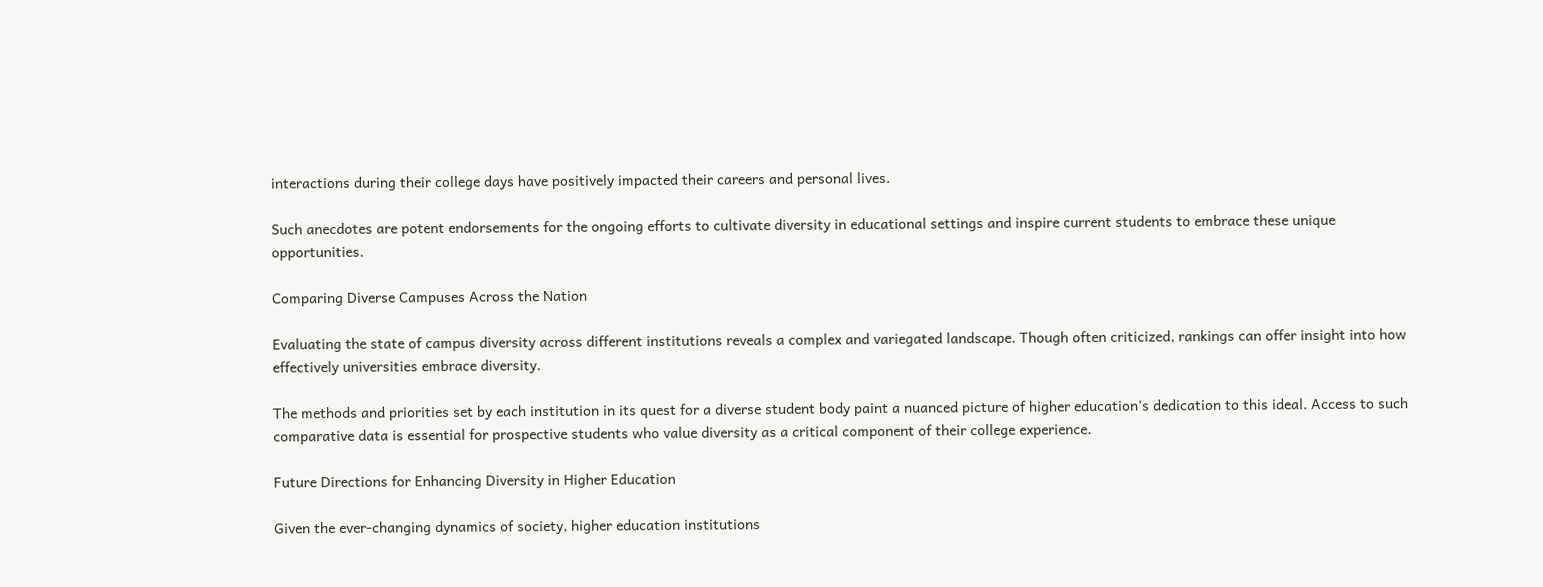interactions during their college days have positively impacted their careers and personal lives.

Such anecdotes are potent endorsements for the ongoing efforts to cultivate diversity in educational settings and inspire current students to embrace these unique opportunities.

Comparing Diverse Campuses Across the Nation

Evaluating the state of campus diversity across different institutions reveals a complex and variegated landscape. Though often criticized, rankings can offer insight into how effectively universities embrace diversity.

The methods and priorities set by each institution in its quest for a diverse student body paint a nuanced picture of higher education’s dedication to this ideal. Access to such comparative data is essential for prospective students who value diversity as a critical component of their college experience.

Future Directions for Enhancing Diversity in Higher Education

Given the ever-changing dynamics of society, higher education institutions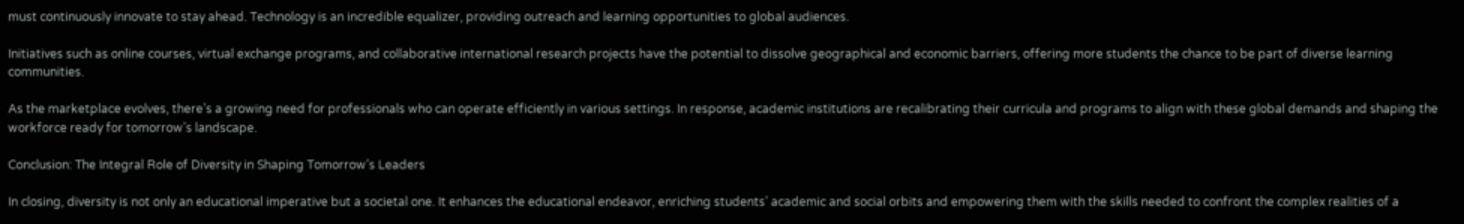must continuously innovate to stay ahead. Technology is an incredible equalizer, providing outreach and learning opportunities to global audiences.

Initiatives such as online courses, virtual exchange programs, and collaborative international research projects have the potential to dissolve geographical and economic barriers, offering more students the chance to be part of diverse learning communities.

As the marketplace evolves, there’s a growing need for professionals who can operate efficiently in various settings. In response, academic institutions are recalibrating their curricula and programs to align with these global demands and shaping the workforce ready for tomorrow’s landscape.

Conclusion: The Integral Role of Diversity in Shaping Tomorrow’s Leaders

In closing, diversity is not only an educational imperative but a societal one. It enhances the educational endeavor, enriching students’ academic and social orbits and empowering them with the skills needed to confront the complex realities of a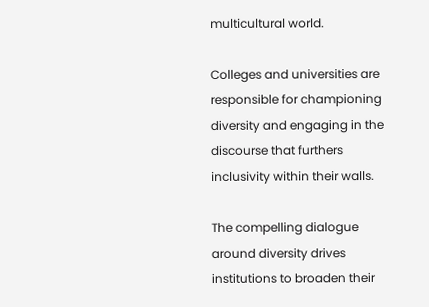multicultural world.

Colleges and universities are responsible for championing diversity and engaging in the discourse that furthers inclusivity within their walls.

The compelling dialogue around diversity drives institutions to broaden their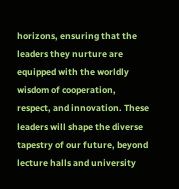horizons, ensuring that the leaders they nurture are equipped with the worldly wisdom of cooperation, respect, and innovation. These leaders will shape the diverse tapestry of our future, beyond lecture halls and university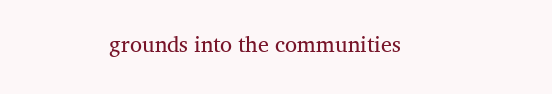grounds into the communities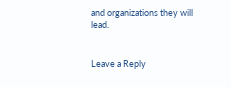and organizations they will lead.


Leave a Reply